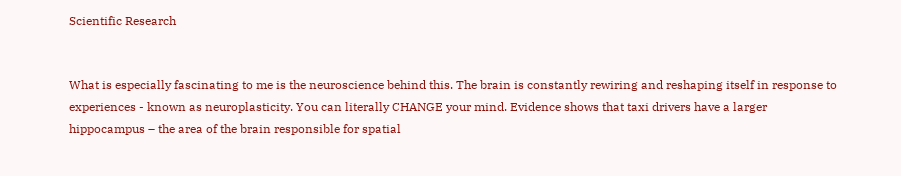Scientific Research


What is especially fascinating to me is the neuroscience behind this. The brain is constantly rewiring and reshaping itself in response to experiences - known as neuroplasticity. You can literally CHANGE your mind. Evidence shows that taxi drivers have a larger hippocampus – the area of the brain responsible for spatial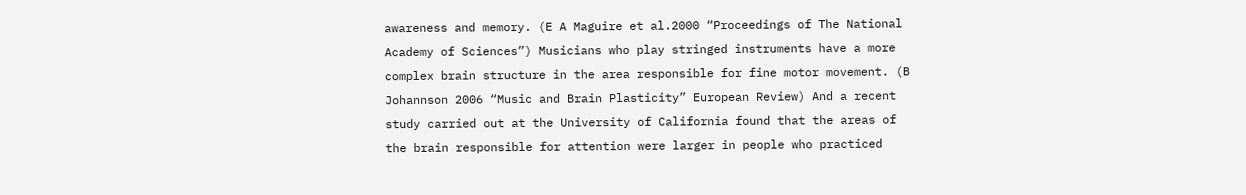awareness and memory. (E A Maguire et al.2000 “Proceedings of The National Academy of Sciences”) Musicians who play stringed instruments have a more complex brain structure in the area responsible for fine motor movement. (B Johannson 2006 “Music and Brain Plasticity” European Review) And a recent study carried out at the University of California found that the areas of the brain responsible for attention were larger in people who practiced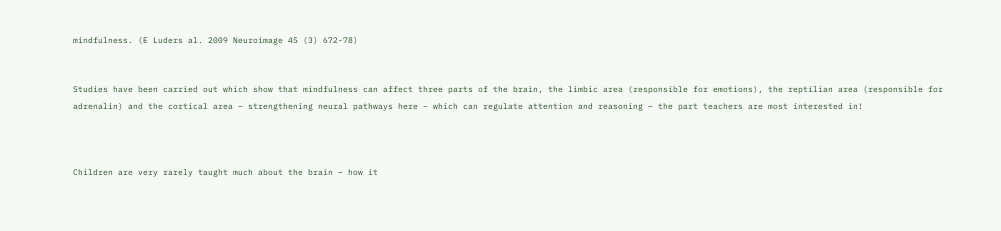mindfulness. (E Luders al. 2009 Neuroimage 45 (3) 672-78)


Studies have been carried out which show that mindfulness can affect three parts of the brain, the limbic area (responsible for emotions), the reptilian area (responsible for adrenalin) and the cortical area – strengthening neural pathways here – which can regulate attention and reasoning – the part teachers are most interested in!



Children are very rarely taught much about the brain – how it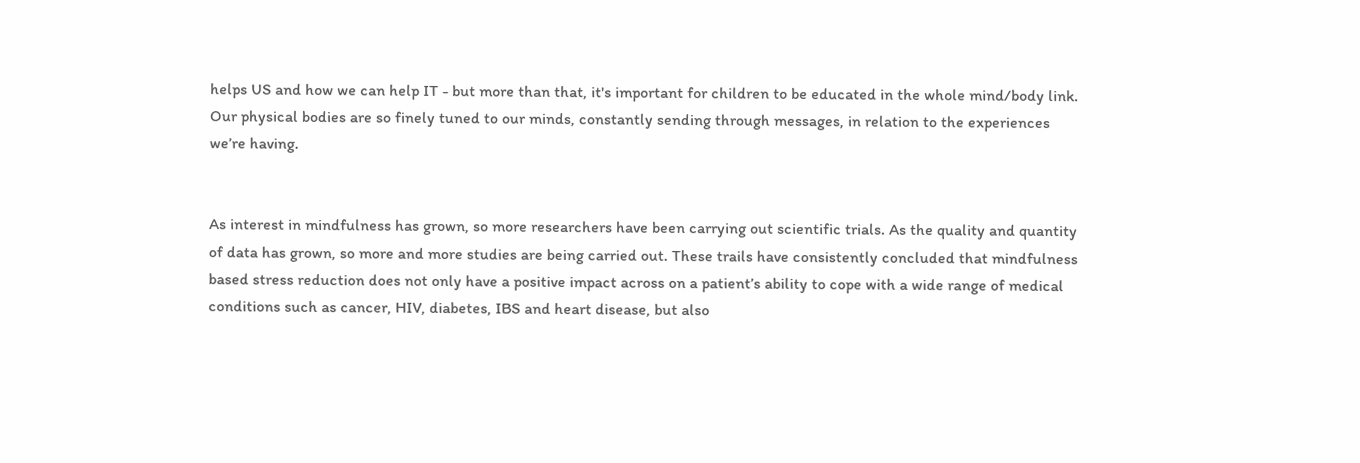helps US and how we can help IT - but more than that, it's important for children to be educated in the whole mind/body link. Our physical bodies are so finely tuned to our minds, constantly sending through messages, in relation to the experiences we’re having.


As interest in mindfulness has grown, so more researchers have been carrying out scientific trials. As the quality and quantity of data has grown, so more and more studies are being carried out. These trails have consistently concluded that mindfulness based stress reduction does not only have a positive impact across on a patient’s ability to cope with a wide range of medical conditions such as cancer, HIV, diabetes, IBS and heart disease, but also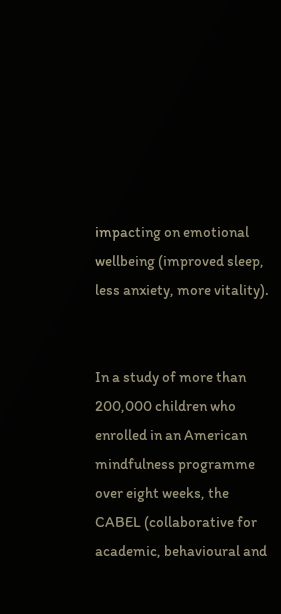impacting on emotional wellbeing (improved sleep, less anxiety, more vitality).


In a study of more than 200,000 children who enrolled in an American mindfulness programme over eight weeks, the CABEL (collaborative for academic, behavioural and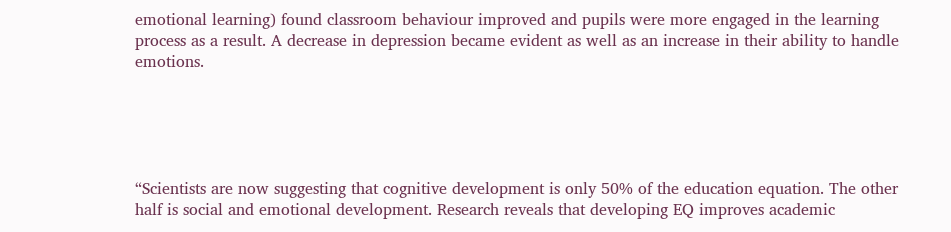emotional learning) found classroom behaviour improved and pupils were more engaged in the learning process as a result. A decrease in depression became evident as well as an increase in their ability to handle emotions.





“Scientists are now suggesting that cognitive development is only 50% of the education equation. The other half is social and emotional development. Research reveals that developing EQ improves academic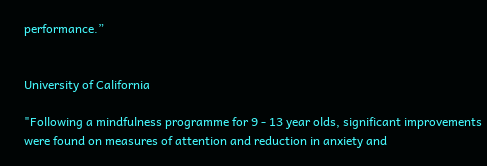performance.”


University of California

"Following a mindfulness programme for 9 - 13 year olds, significant improvements were found on measures of attention and reduction in anxiety and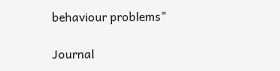behaviour problems"

Journal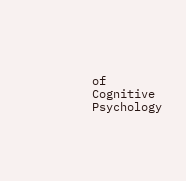of Cognitive Psychology